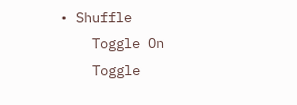• Shuffle
    Toggle On
    Toggle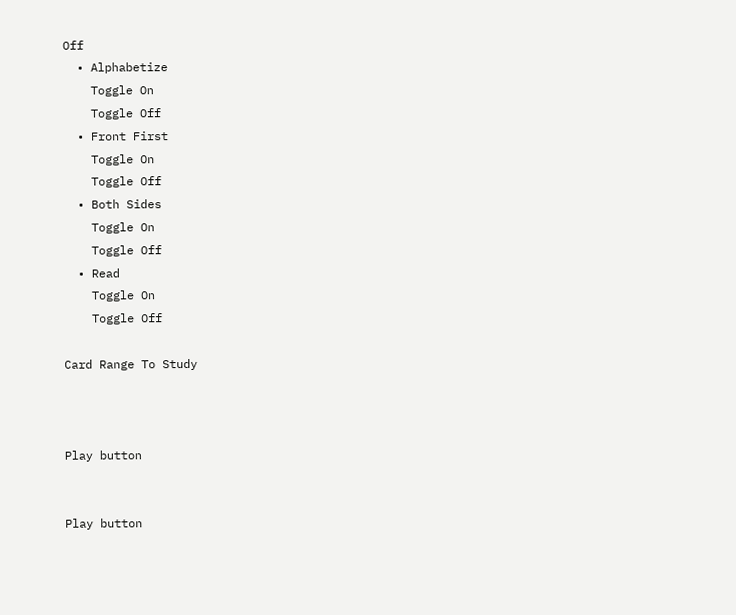Off
  • Alphabetize
    Toggle On
    Toggle Off
  • Front First
    Toggle On
    Toggle Off
  • Both Sides
    Toggle On
    Toggle Off
  • Read
    Toggle On
    Toggle Off

Card Range To Study



Play button


Play button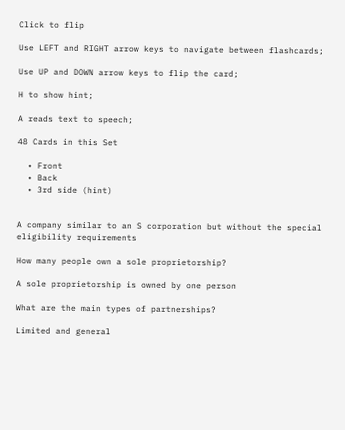Click to flip

Use LEFT and RIGHT arrow keys to navigate between flashcards;

Use UP and DOWN arrow keys to flip the card;

H to show hint;

A reads text to speech;

48 Cards in this Set

  • Front
  • Back
  • 3rd side (hint)


A company similar to an S corporation but without the special eligibility requirements

How many people own a sole proprietorship?

A sole proprietorship is owned by one person

What are the main types of partnerships?

Limited and general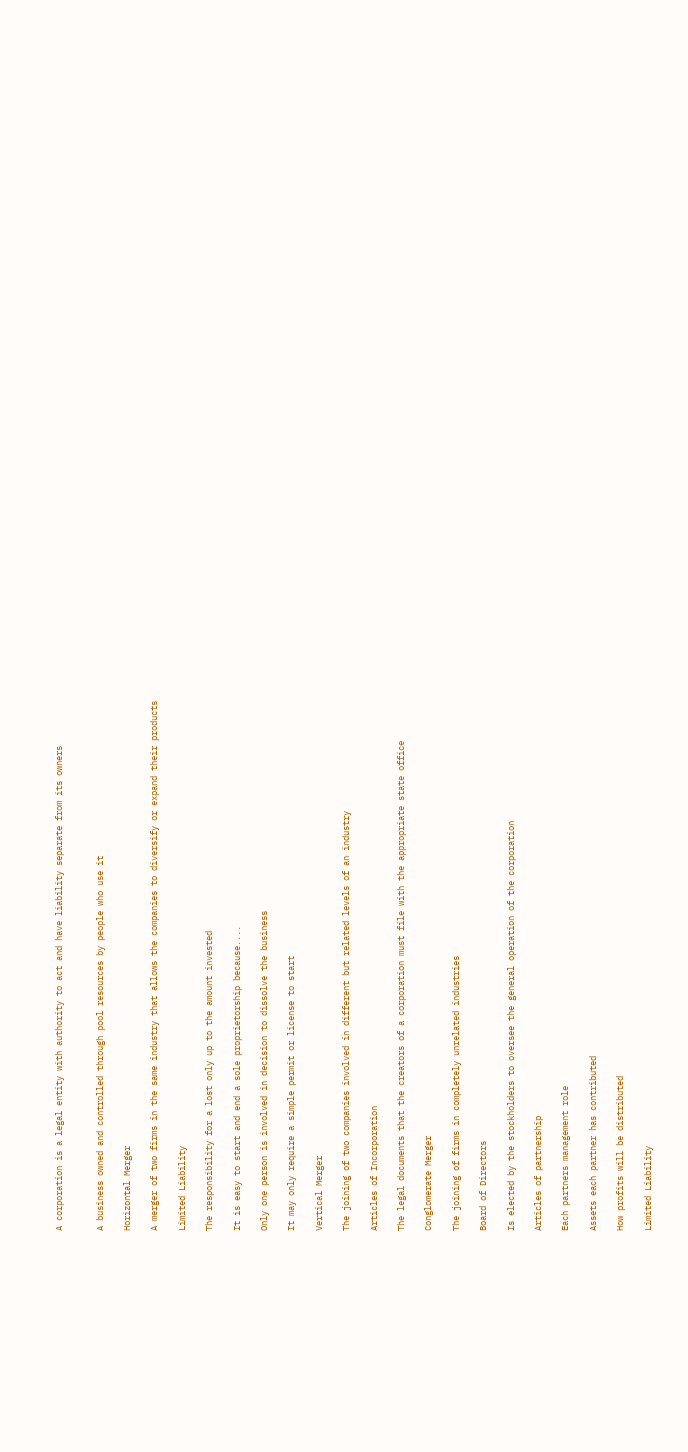A corporation is a legal entity with authority to act and have liability separate from its owners


A business owned and controlled through pool resources by people who use it

Horizontal Merger

A merger of two firms in the same industry that allows the companies to diversify or expand their products

Limited Liability

The responsibility for a lost only up to the amount invested

It is easy to start and end a sole proprietorship because....

Only one person is involved in decision to dissolve the business

It may only require a simple permit or license to start

Vertical Merger

The joining of two companies involved in different but related levels of an industry

Articles of Incorporation

The legal documents that the creators of a corporation must file with the appropriate state office

Conglomerate Merger

The joining of firms in completely unrelated industries

Board of Directors

Is elected by the stockholders to oversee the general operation of the corporation

Articles of partnership

Each partners management role

Assets each partner has contributed

How profits will be distributed

Limited Liability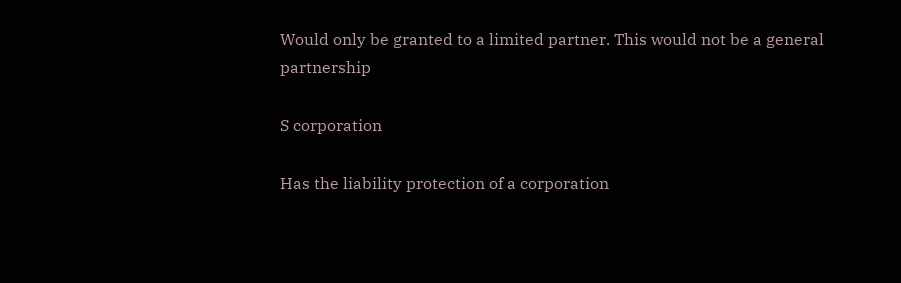Would only be granted to a limited partner. This would not be a general partnership

S corporation

Has the liability protection of a corporation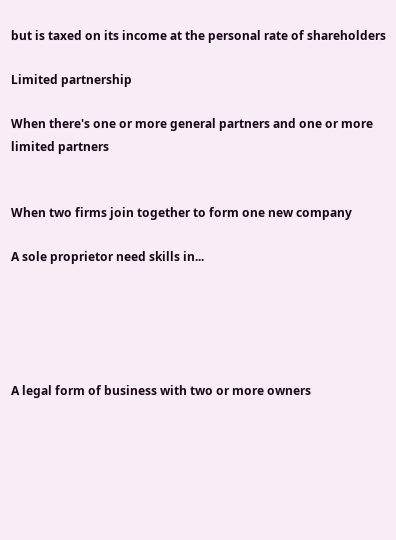but is taxed on its income at the personal rate of shareholders

Limited partnership

When there's one or more general partners and one or more limited partners


When two firms join together to form one new company

A sole proprietor need skills in...





A legal form of business with two or more owners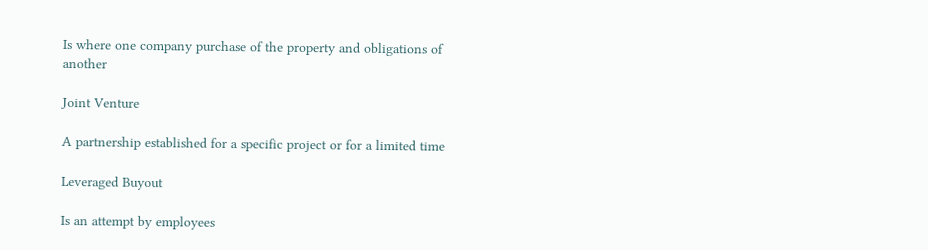Is where one company purchase of the property and obligations of another

Joint Venture

A partnership established for a specific project or for a limited time

Leveraged Buyout

Is an attempt by employees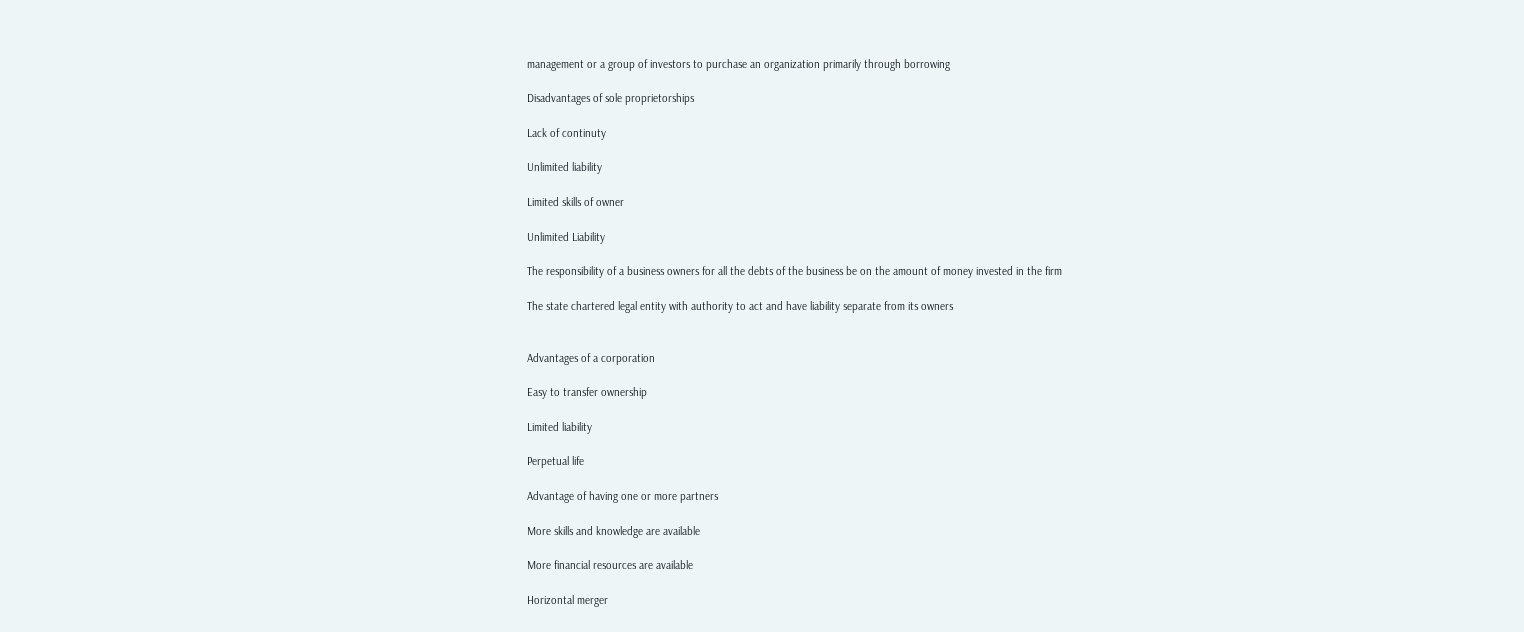management or a group of investors to purchase an organization primarily through borrowing

Disadvantages of sole proprietorships

Lack of continuty

Unlimited liability

Limited skills of owner

Unlimited Liability

The responsibility of a business owners for all the debts of the business be on the amount of money invested in the firm

The state chartered legal entity with authority to act and have liability separate from its owners


Advantages of a corporation

Easy to transfer ownership

Limited liability

Perpetual life

Advantage of having one or more partners

More skills and knowledge are available

More financial resources are available

Horizontal merger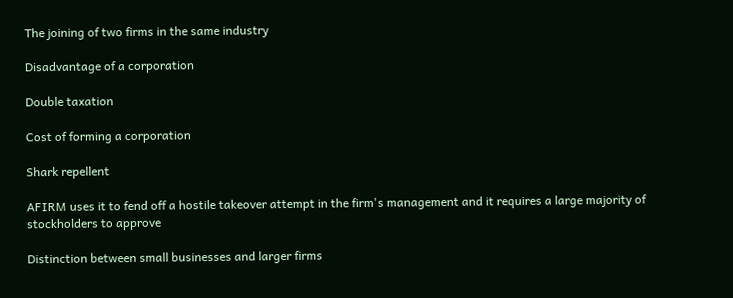The joining of two firms in the same industry

Disadvantage of a corporation

Double taxation

Cost of forming a corporation

Shark repellent

AFIRM uses it to fend off a hostile takeover attempt in the firm's management and it requires a large majority of stockholders to approve

Distinction between small businesses and larger firms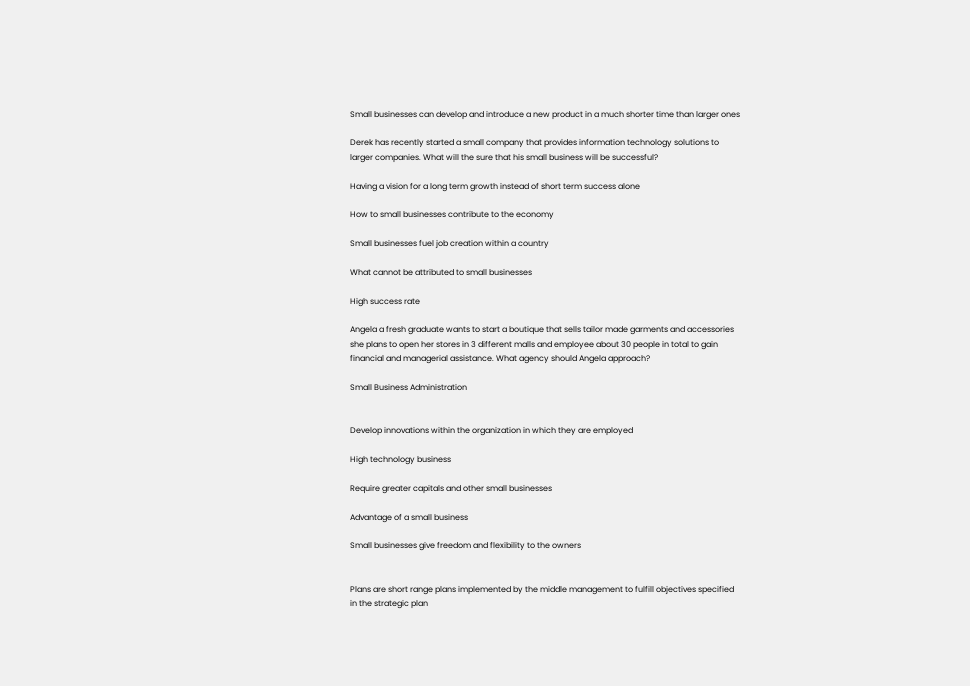Small businesses can develop and introduce a new product in a much shorter time than larger ones

Derek has recently started a small company that provides information technology solutions to larger companies. What will the sure that his small business will be successful?

Having a vision for a long term growth instead of short term success alone

How to small businesses contribute to the economy

Small businesses fuel job creation within a country

What cannot be attributed to small businesses

High success rate

Angela a fresh graduate wants to start a boutique that sells tailor made garments and accessories she plans to open her stores in 3 different malls and employee about 30 people in total to gain financial and managerial assistance. What agency should Angela approach?

Small Business Administration


Develop innovations within the organization in which they are employed

High technology business

Require greater capitals and other small businesses

Advantage of a small business

Small businesses give freedom and flexibility to the owners


Plans are short range plans implemented by the middle management to fulfill objectives specified in the strategic plan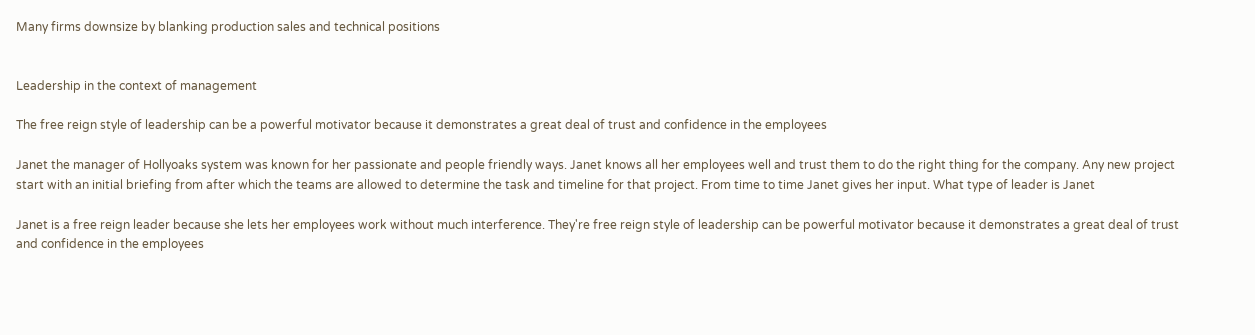Many firms downsize by blanking production sales and technical positions


Leadership in the context of management

The free reign style of leadership can be a powerful motivator because it demonstrates a great deal of trust and confidence in the employees

Janet the manager of Hollyoaks system was known for her passionate and people friendly ways. Janet knows all her employees well and trust them to do the right thing for the company. Any new project start with an initial briefing from after which the teams are allowed to determine the task and timeline for that project. From time to time Janet gives her input. What type of leader is Janet

Janet is a free reign leader because she lets her employees work without much interference. They're free reign style of leadership can be powerful motivator because it demonstrates a great deal of trust and confidence in the employees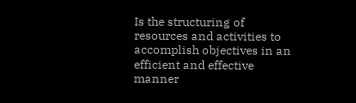Is the structuring of resources and activities to accomplish objectives in an efficient and effective manner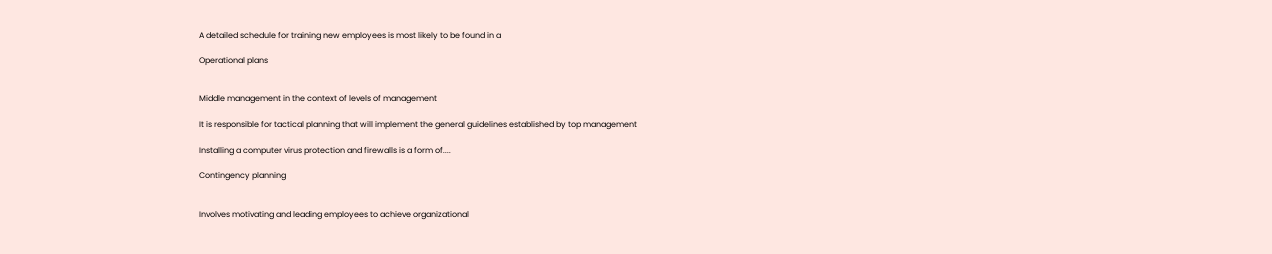A detailed schedule for training new employees is most likely to be found in a

Operational plans


Middle management in the context of levels of management

It is responsible for tactical planning that will implement the general guidelines established by top management

Installing a computer virus protection and firewalls is a form of....

Contingency planning


Involves motivating and leading employees to achieve organizational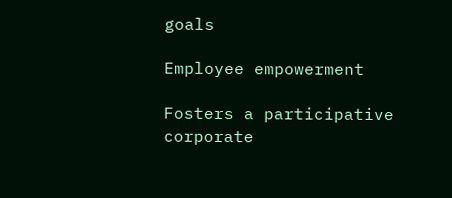goals

Employee empowerment

Fosters a participative corporate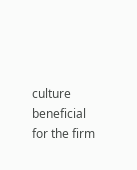culture beneficial for the firm